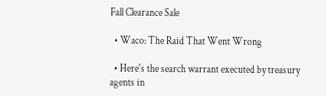Fall Clearance Sale

  • Waco: The Raid That Went Wrong

  • Here's the search warrant executed by treasury agents in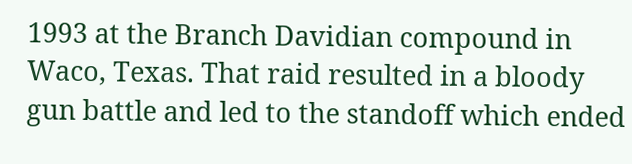1993 at the Branch Davidian compound in Waco, Texas. That raid resulted in a bloody gun battle and led to the standoff which ended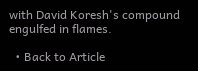with David Koresh's compound engulfed in flames.

  • Back to Article